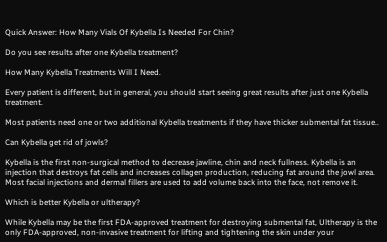Quick Answer: How Many Vials Of Kybella Is Needed For Chin?

Do you see results after one Kybella treatment?

How Many Kybella Treatments Will I Need.

Every patient is different, but in general, you should start seeing great results after just one Kybella treatment.

Most patients need one or two additional Kybella treatments if they have thicker submental fat tissue..

Can Kybella get rid of jowls?

Kybella is the first non-surgical method to decrease jawline, chin and neck fullness. Kybella is an injection that destroys fat cells and increases collagen production, reducing fat around the jowl area. Most facial injections and dermal fillers are used to add volume back into the face, not remove it.

Which is better Kybella or ultherapy?

While Kybella may be the first FDA-approved treatment for destroying submental fat, Ultherapy is the only FDA-approved, non-invasive treatment for lifting and tightening the skin under your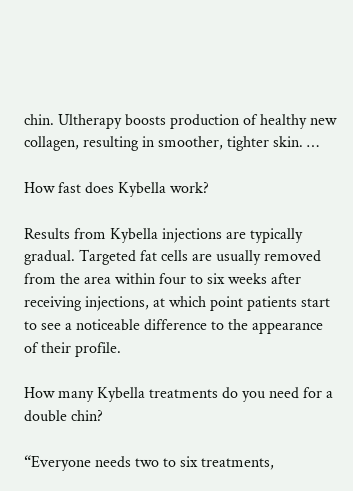chin. Ultherapy boosts production of healthy new collagen, resulting in smoother, tighter skin. …

How fast does Kybella work?

Results from Kybella injections are typically gradual. Targeted fat cells are usually removed from the area within four to six weeks after receiving injections, at which point patients start to see a noticeable difference to the appearance of their profile.

How many Kybella treatments do you need for a double chin?

“Everyone needs two to six treatments,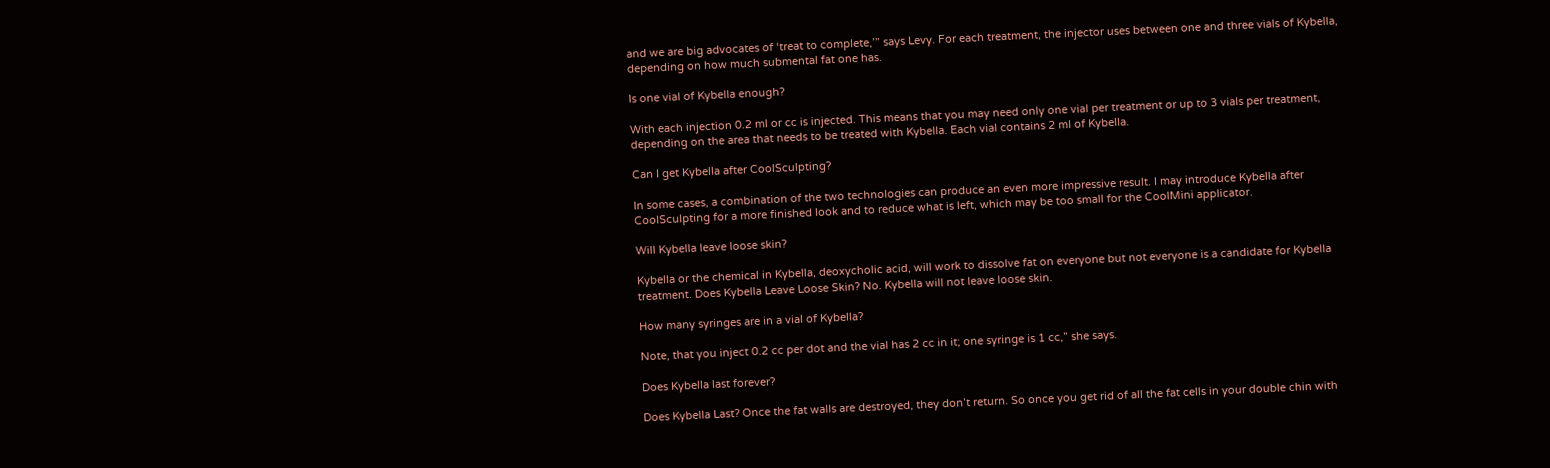and we are big advocates of ‘treat to complete,’” says Levy. For each treatment, the injector uses between one and three vials of Kybella, depending on how much submental fat one has.

Is one vial of Kybella enough?

With each injection 0.2 ml or cc is injected. This means that you may need only one vial per treatment or up to 3 vials per treatment, depending on the area that needs to be treated with Kybella. Each vial contains 2 ml of Kybella.

Can I get Kybella after CoolSculpting?

In some cases, a combination of the two technologies can produce an even more impressive result. I may introduce Kybella after CoolSculpting for a more finished look and to reduce what is left, which may be too small for the CoolMini applicator.

Will Kybella leave loose skin?

Kybella or the chemical in Kybella, deoxycholic acid, will work to dissolve fat on everyone but not everyone is a candidate for Kybella treatment. Does Kybella Leave Loose Skin? No. Kybella will not leave loose skin.

How many syringes are in a vial of Kybella?

Note, that you inject 0.2 cc per dot and the vial has 2 cc in it; one syringe is 1 cc,” she says.

Does Kybella last forever?

Does Kybella Last? Once the fat walls are destroyed, they don’t return. So once you get rid of all the fat cells in your double chin with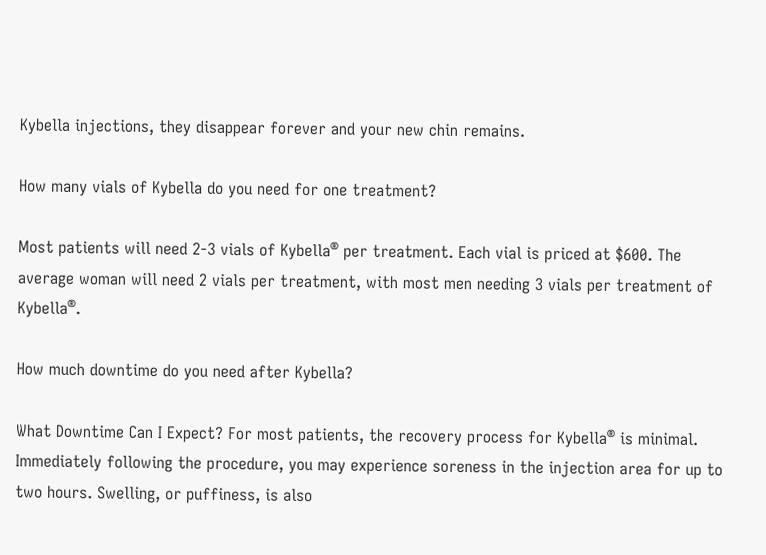Kybella injections, they disappear forever and your new chin remains.

How many vials of Kybella do you need for one treatment?

Most patients will need 2-3 vials of Kybella® per treatment. Each vial is priced at $600. The average woman will need 2 vials per treatment, with most men needing 3 vials per treatment of Kybella®.

How much downtime do you need after Kybella?

What Downtime Can I Expect? For most patients, the recovery process for Kybella® is minimal. Immediately following the procedure, you may experience soreness in the injection area for up to two hours. Swelling, or puffiness, is also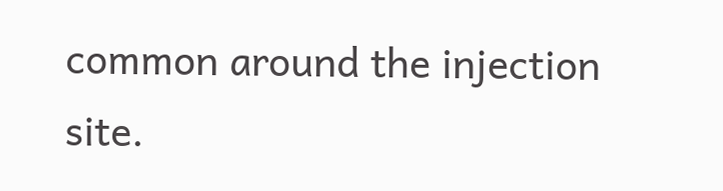common around the injection site.